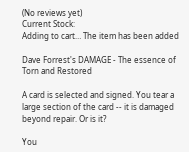(No reviews yet)
Current Stock:
Adding to cart… The item has been added

Dave Forrest's DAMAGE - The essence of Torn and Restored

A card is selected and signed. You tear a large section of the card -- it is damaged beyond repair. Or is it?

You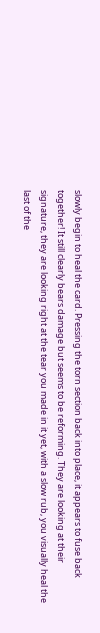slowly begin to heal the card. Pressing the torn section back into place, it appears to fuse back together! It still clearly bears damage but seems to be reforming. They are looking at their signature, they are looking right at the tear you made in it yet, with a slow rub, you visually heal the last of the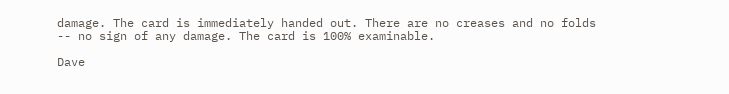damage. The card is immediately handed out. There are no creases and no folds -- no sign of any damage. The card is 100% examinable.

Dave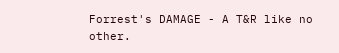Forrest's DAMAGE - A T&R like no other.